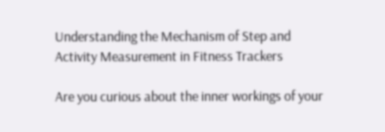Understanding the Mechanism of Step and Activity Measurement in Fitness Trackers

Are you curious about the inner workings of your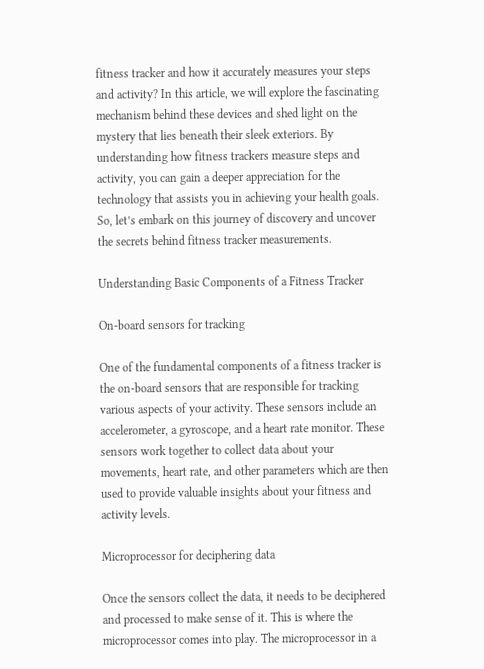fitness tracker and how it accurately measures your steps and activity? In this article, we will explore the fascinating mechanism behind these devices and shed light on the mystery that lies beneath their sleek exteriors. By understanding how fitness trackers measure steps and activity, you can gain a deeper appreciation for the technology that assists you in achieving your health goals. So, let’s embark on this journey of discovery and uncover the secrets behind fitness tracker measurements.

Understanding Basic Components of a Fitness Tracker

On-board sensors for tracking

One of the fundamental components of a fitness tracker is the on-board sensors that are responsible for tracking various aspects of your activity. These sensors include an accelerometer, a gyroscope, and a heart rate monitor. These sensors work together to collect data about your movements, heart rate, and other parameters which are then used to provide valuable insights about your fitness and activity levels.

Microprocessor for deciphering data

Once the sensors collect the data, it needs to be deciphered and processed to make sense of it. This is where the microprocessor comes into play. The microprocessor in a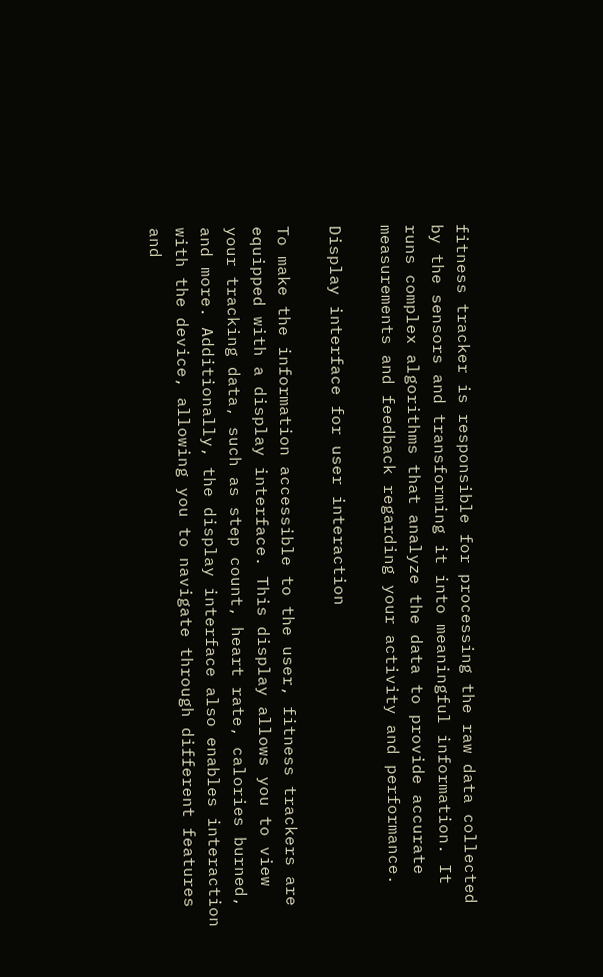fitness tracker is responsible for processing the raw data collected by the sensors and transforming it into meaningful information. It runs complex algorithms that analyze the data to provide accurate measurements and feedback regarding your activity and performance.

Display interface for user interaction

To make the information accessible to the user, fitness trackers are equipped with a display interface. This display allows you to view your tracking data, such as step count, heart rate, calories burned, and more. Additionally, the display interface also enables interaction with the device, allowing you to navigate through different features and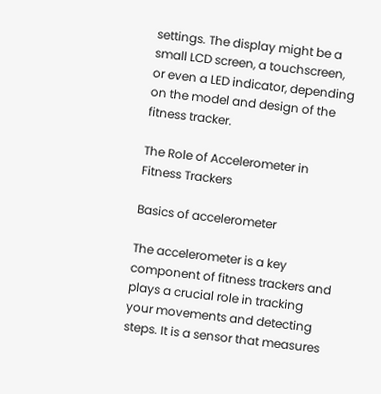settings. The display might be a small LCD screen, a touchscreen, or even a LED indicator, depending on the model and design of the fitness tracker.

The Role of Accelerometer in Fitness Trackers

Basics of accelerometer

The accelerometer is a key component of fitness trackers and plays a crucial role in tracking your movements and detecting steps. It is a sensor that measures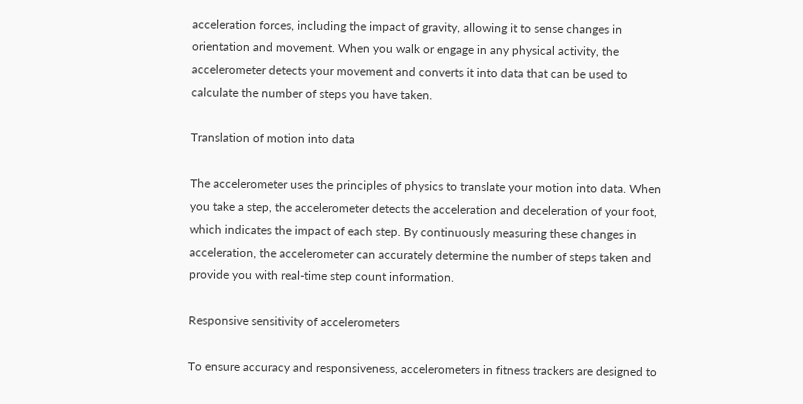acceleration forces, including the impact of gravity, allowing it to sense changes in orientation and movement. When you walk or engage in any physical activity, the accelerometer detects your movement and converts it into data that can be used to calculate the number of steps you have taken.

Translation of motion into data

The accelerometer uses the principles of physics to translate your motion into data. When you take a step, the accelerometer detects the acceleration and deceleration of your foot, which indicates the impact of each step. By continuously measuring these changes in acceleration, the accelerometer can accurately determine the number of steps taken and provide you with real-time step count information.

Responsive sensitivity of accelerometers

To ensure accuracy and responsiveness, accelerometers in fitness trackers are designed to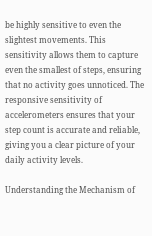be highly sensitive to even the slightest movements. This sensitivity allows them to capture even the smallest of steps, ensuring that no activity goes unnoticed. The responsive sensitivity of accelerometers ensures that your step count is accurate and reliable, giving you a clear picture of your daily activity levels.

Understanding the Mechanism of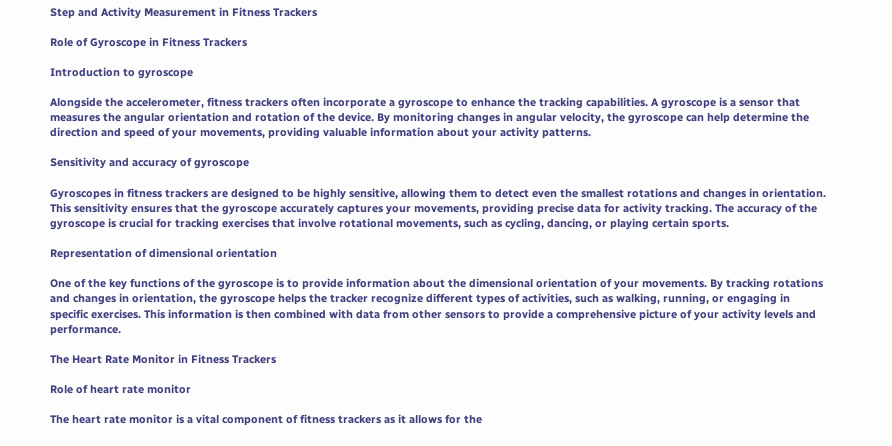Step and Activity Measurement in Fitness Trackers

Role of Gyroscope in Fitness Trackers

Introduction to gyroscope

Alongside the accelerometer, fitness trackers often incorporate a gyroscope to enhance the tracking capabilities. A gyroscope is a sensor that measures the angular orientation and rotation of the device. By monitoring changes in angular velocity, the gyroscope can help determine the direction and speed of your movements, providing valuable information about your activity patterns.

Sensitivity and accuracy of gyroscope

Gyroscopes in fitness trackers are designed to be highly sensitive, allowing them to detect even the smallest rotations and changes in orientation. This sensitivity ensures that the gyroscope accurately captures your movements, providing precise data for activity tracking. The accuracy of the gyroscope is crucial for tracking exercises that involve rotational movements, such as cycling, dancing, or playing certain sports.

Representation of dimensional orientation

One of the key functions of the gyroscope is to provide information about the dimensional orientation of your movements. By tracking rotations and changes in orientation, the gyroscope helps the tracker recognize different types of activities, such as walking, running, or engaging in specific exercises. This information is then combined with data from other sensors to provide a comprehensive picture of your activity levels and performance.

The Heart Rate Monitor in Fitness Trackers

Role of heart rate monitor

The heart rate monitor is a vital component of fitness trackers as it allows for the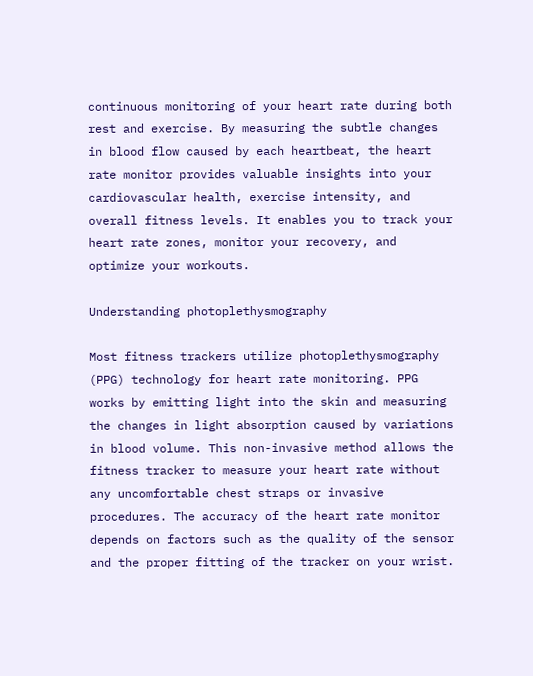continuous monitoring of your heart rate during both rest and exercise. By measuring the subtle changes in blood flow caused by each heartbeat, the heart rate monitor provides valuable insights into your cardiovascular health, exercise intensity, and overall fitness levels. It enables you to track your heart rate zones, monitor your recovery, and optimize your workouts.

Understanding photoplethysmography

Most fitness trackers utilize photoplethysmography (PPG) technology for heart rate monitoring. PPG works by emitting light into the skin and measuring the changes in light absorption caused by variations in blood volume. This non-invasive method allows the fitness tracker to measure your heart rate without any uncomfortable chest straps or invasive procedures. The accuracy of the heart rate monitor depends on factors such as the quality of the sensor and the proper fitting of the tracker on your wrist.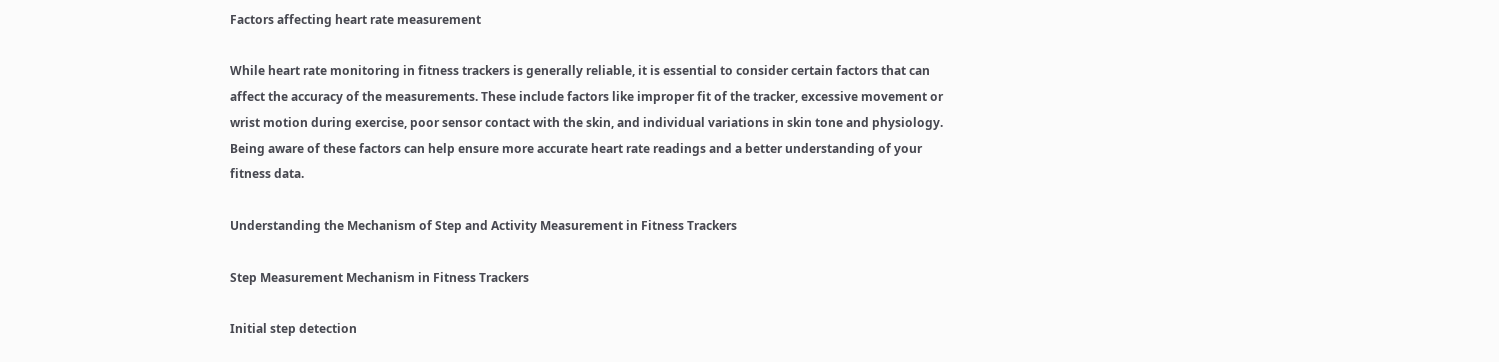Factors affecting heart rate measurement

While heart rate monitoring in fitness trackers is generally reliable, it is essential to consider certain factors that can affect the accuracy of the measurements. These include factors like improper fit of the tracker, excessive movement or wrist motion during exercise, poor sensor contact with the skin, and individual variations in skin tone and physiology. Being aware of these factors can help ensure more accurate heart rate readings and a better understanding of your fitness data.

Understanding the Mechanism of Step and Activity Measurement in Fitness Trackers

Step Measurement Mechanism in Fitness Trackers

Initial step detection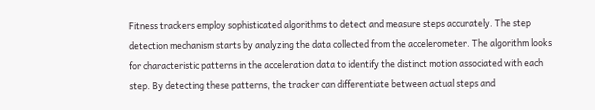Fitness trackers employ sophisticated algorithms to detect and measure steps accurately. The step detection mechanism starts by analyzing the data collected from the accelerometer. The algorithm looks for characteristic patterns in the acceleration data to identify the distinct motion associated with each step. By detecting these patterns, the tracker can differentiate between actual steps and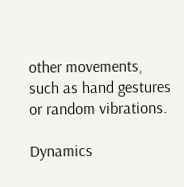other movements, such as hand gestures or random vibrations.

Dynamics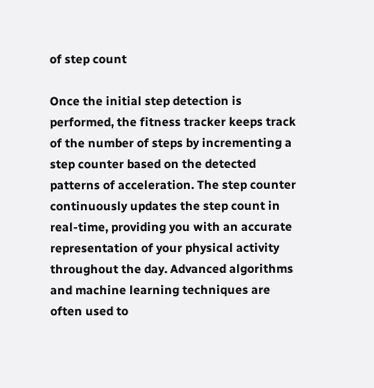of step count

Once the initial step detection is performed, the fitness tracker keeps track of the number of steps by incrementing a step counter based on the detected patterns of acceleration. The step counter continuously updates the step count in real-time, providing you with an accurate representation of your physical activity throughout the day. Advanced algorithms and machine learning techniques are often used to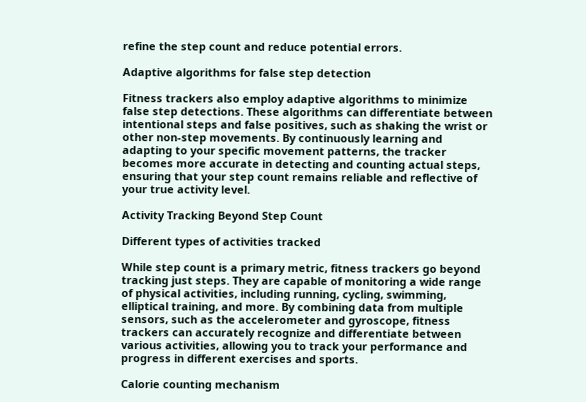refine the step count and reduce potential errors.

Adaptive algorithms for false step detection

Fitness trackers also employ adaptive algorithms to minimize false step detections. These algorithms can differentiate between intentional steps and false positives, such as shaking the wrist or other non-step movements. By continuously learning and adapting to your specific movement patterns, the tracker becomes more accurate in detecting and counting actual steps, ensuring that your step count remains reliable and reflective of your true activity level.

Activity Tracking Beyond Step Count

Different types of activities tracked

While step count is a primary metric, fitness trackers go beyond tracking just steps. They are capable of monitoring a wide range of physical activities, including running, cycling, swimming, elliptical training, and more. By combining data from multiple sensors, such as the accelerometer and gyroscope, fitness trackers can accurately recognize and differentiate between various activities, allowing you to track your performance and progress in different exercises and sports.

Calorie counting mechanism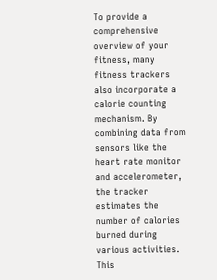To provide a comprehensive overview of your fitness, many fitness trackers also incorporate a calorie counting mechanism. By combining data from sensors like the heart rate monitor and accelerometer, the tracker estimates the number of calories burned during various activities. This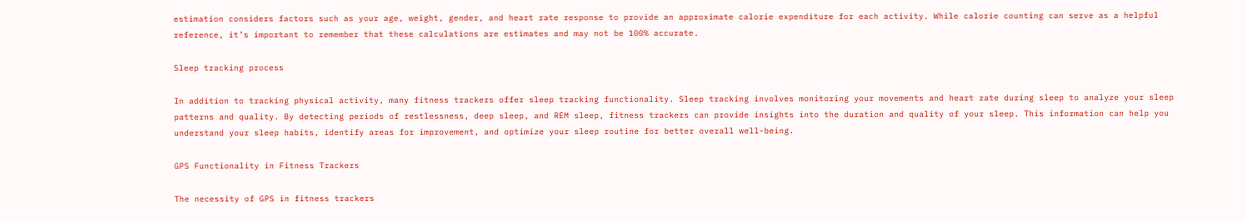estimation considers factors such as your age, weight, gender, and heart rate response to provide an approximate calorie expenditure for each activity. While calorie counting can serve as a helpful reference, it’s important to remember that these calculations are estimates and may not be 100% accurate.

Sleep tracking process

In addition to tracking physical activity, many fitness trackers offer sleep tracking functionality. Sleep tracking involves monitoring your movements and heart rate during sleep to analyze your sleep patterns and quality. By detecting periods of restlessness, deep sleep, and REM sleep, fitness trackers can provide insights into the duration and quality of your sleep. This information can help you understand your sleep habits, identify areas for improvement, and optimize your sleep routine for better overall well-being.

GPS Functionality in Fitness Trackers

The necessity of GPS in fitness trackers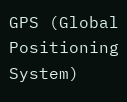GPS (Global Positioning System)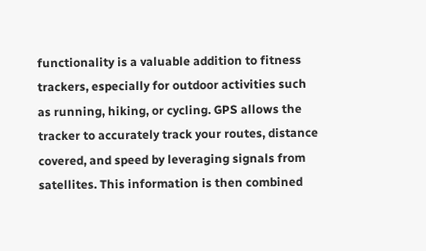functionality is a valuable addition to fitness trackers, especially for outdoor activities such as running, hiking, or cycling. GPS allows the tracker to accurately track your routes, distance covered, and speed by leveraging signals from satellites. This information is then combined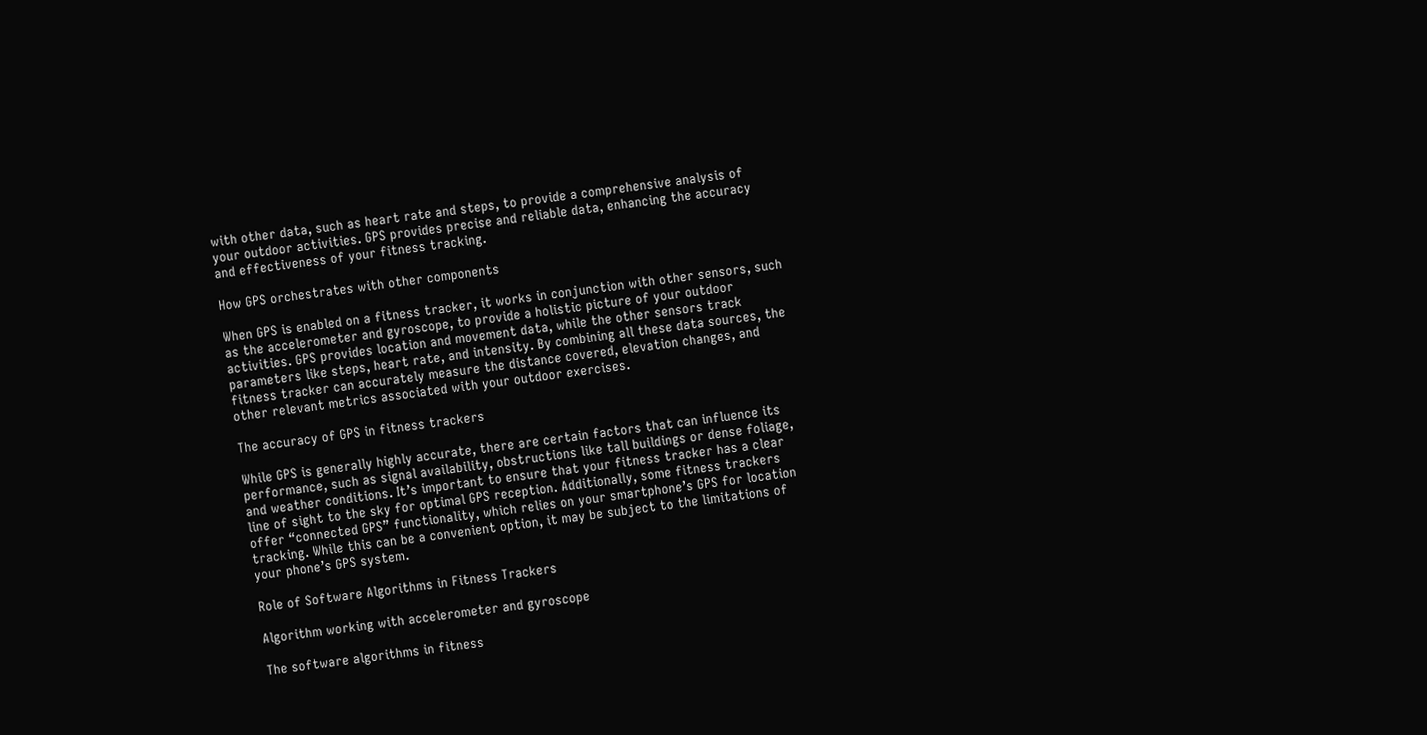with other data, such as heart rate and steps, to provide a comprehensive analysis of your outdoor activities. GPS provides precise and reliable data, enhancing the accuracy and effectiveness of your fitness tracking.

How GPS orchestrates with other components

When GPS is enabled on a fitness tracker, it works in conjunction with other sensors, such as the accelerometer and gyroscope, to provide a holistic picture of your outdoor activities. GPS provides location and movement data, while the other sensors track parameters like steps, heart rate, and intensity. By combining all these data sources, the fitness tracker can accurately measure the distance covered, elevation changes, and other relevant metrics associated with your outdoor exercises.

The accuracy of GPS in fitness trackers

While GPS is generally highly accurate, there are certain factors that can influence its performance, such as signal availability, obstructions like tall buildings or dense foliage, and weather conditions. It’s important to ensure that your fitness tracker has a clear line of sight to the sky for optimal GPS reception. Additionally, some fitness trackers offer “connected GPS” functionality, which relies on your smartphone’s GPS for location tracking. While this can be a convenient option, it may be subject to the limitations of your phone’s GPS system.

Role of Software Algorithms in Fitness Trackers

Algorithm working with accelerometer and gyroscope

The software algorithms in fitness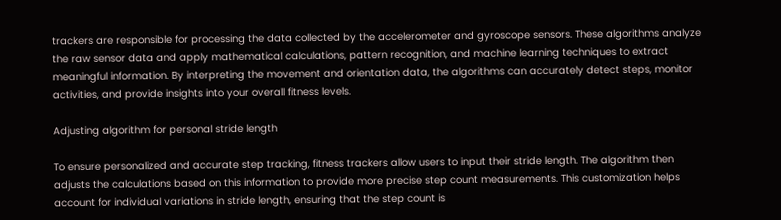trackers are responsible for processing the data collected by the accelerometer and gyroscope sensors. These algorithms analyze the raw sensor data and apply mathematical calculations, pattern recognition, and machine learning techniques to extract meaningful information. By interpreting the movement and orientation data, the algorithms can accurately detect steps, monitor activities, and provide insights into your overall fitness levels.

Adjusting algorithm for personal stride length

To ensure personalized and accurate step tracking, fitness trackers allow users to input their stride length. The algorithm then adjusts the calculations based on this information to provide more precise step count measurements. This customization helps account for individual variations in stride length, ensuring that the step count is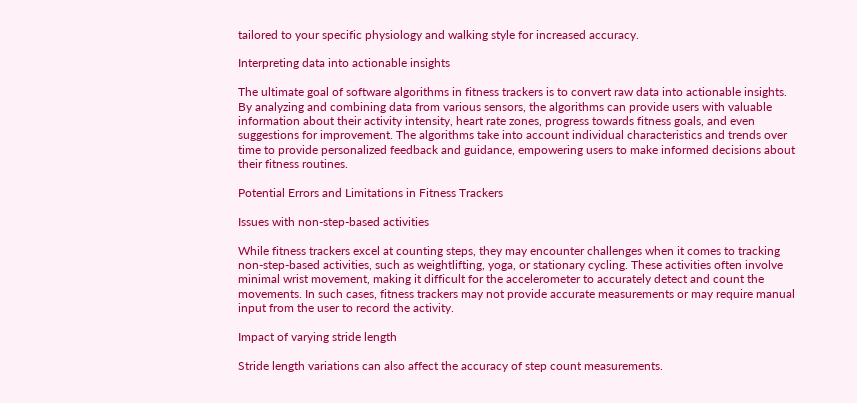tailored to your specific physiology and walking style for increased accuracy.

Interpreting data into actionable insights

The ultimate goal of software algorithms in fitness trackers is to convert raw data into actionable insights. By analyzing and combining data from various sensors, the algorithms can provide users with valuable information about their activity intensity, heart rate zones, progress towards fitness goals, and even suggestions for improvement. The algorithms take into account individual characteristics and trends over time to provide personalized feedback and guidance, empowering users to make informed decisions about their fitness routines.

Potential Errors and Limitations in Fitness Trackers

Issues with non-step-based activities

While fitness trackers excel at counting steps, they may encounter challenges when it comes to tracking non-step-based activities, such as weightlifting, yoga, or stationary cycling. These activities often involve minimal wrist movement, making it difficult for the accelerometer to accurately detect and count the movements. In such cases, fitness trackers may not provide accurate measurements or may require manual input from the user to record the activity.

Impact of varying stride length

Stride length variations can also affect the accuracy of step count measurements.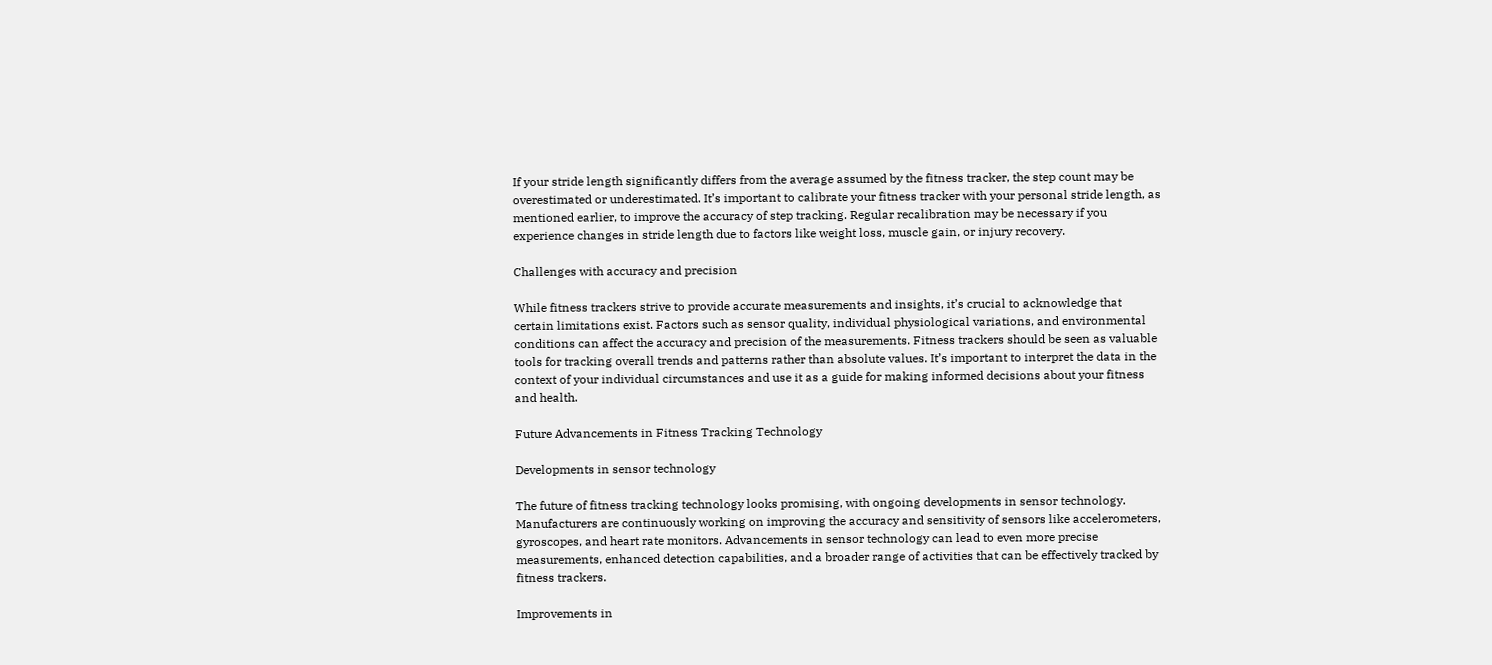If your stride length significantly differs from the average assumed by the fitness tracker, the step count may be overestimated or underestimated. It’s important to calibrate your fitness tracker with your personal stride length, as mentioned earlier, to improve the accuracy of step tracking. Regular recalibration may be necessary if you experience changes in stride length due to factors like weight loss, muscle gain, or injury recovery.

Challenges with accuracy and precision

While fitness trackers strive to provide accurate measurements and insights, it’s crucial to acknowledge that certain limitations exist. Factors such as sensor quality, individual physiological variations, and environmental conditions can affect the accuracy and precision of the measurements. Fitness trackers should be seen as valuable tools for tracking overall trends and patterns rather than absolute values. It’s important to interpret the data in the context of your individual circumstances and use it as a guide for making informed decisions about your fitness and health.

Future Advancements in Fitness Tracking Technology

Developments in sensor technology

The future of fitness tracking technology looks promising, with ongoing developments in sensor technology. Manufacturers are continuously working on improving the accuracy and sensitivity of sensors like accelerometers, gyroscopes, and heart rate monitors. Advancements in sensor technology can lead to even more precise measurements, enhanced detection capabilities, and a broader range of activities that can be effectively tracked by fitness trackers.

Improvements in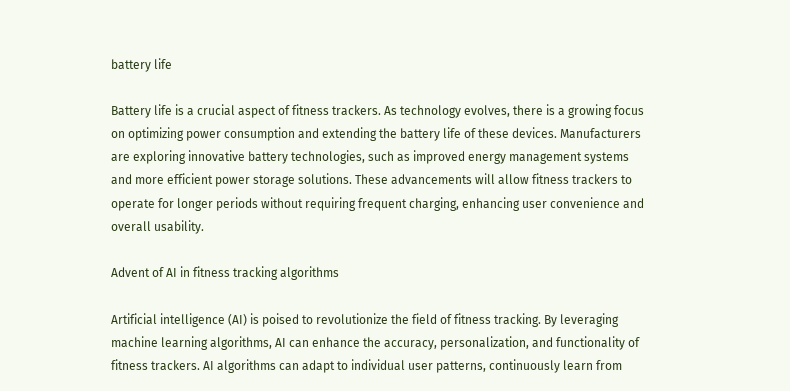battery life

Battery life is a crucial aspect of fitness trackers. As technology evolves, there is a growing focus on optimizing power consumption and extending the battery life of these devices. Manufacturers are exploring innovative battery technologies, such as improved energy management systems and more efficient power storage solutions. These advancements will allow fitness trackers to operate for longer periods without requiring frequent charging, enhancing user convenience and overall usability.

Advent of AI in fitness tracking algorithms

Artificial intelligence (AI) is poised to revolutionize the field of fitness tracking. By leveraging machine learning algorithms, AI can enhance the accuracy, personalization, and functionality of fitness trackers. AI algorithms can adapt to individual user patterns, continuously learn from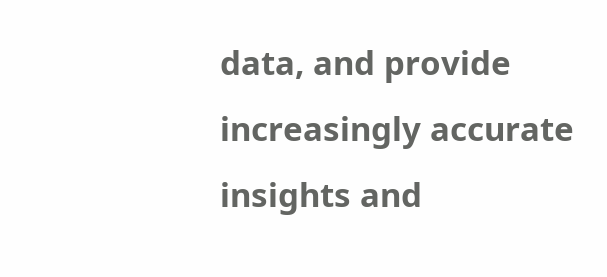data, and provide increasingly accurate insights and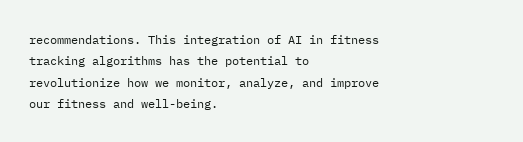recommendations. This integration of AI in fitness tracking algorithms has the potential to revolutionize how we monitor, analyze, and improve our fitness and well-being.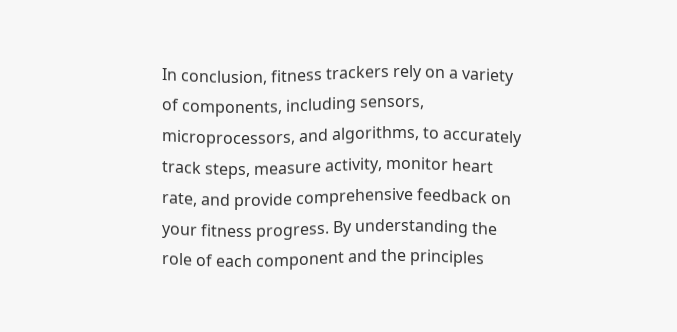In conclusion, fitness trackers rely on a variety of components, including sensors, microprocessors, and algorithms, to accurately track steps, measure activity, monitor heart rate, and provide comprehensive feedback on your fitness progress. By understanding the role of each component and the principles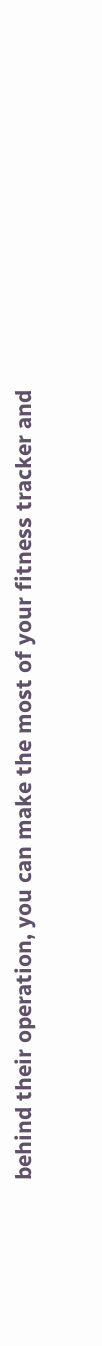behind their operation, you can make the most of your fitness tracker and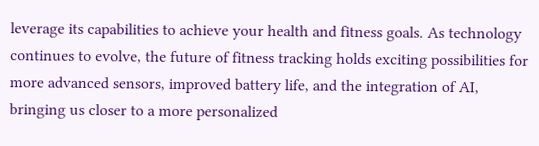leverage its capabilities to achieve your health and fitness goals. As technology continues to evolve, the future of fitness tracking holds exciting possibilities for more advanced sensors, improved battery life, and the integration of AI, bringing us closer to a more personalized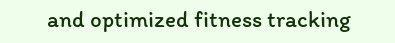and optimized fitness tracking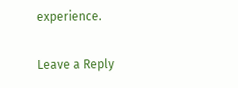experience.

Leave a Reply